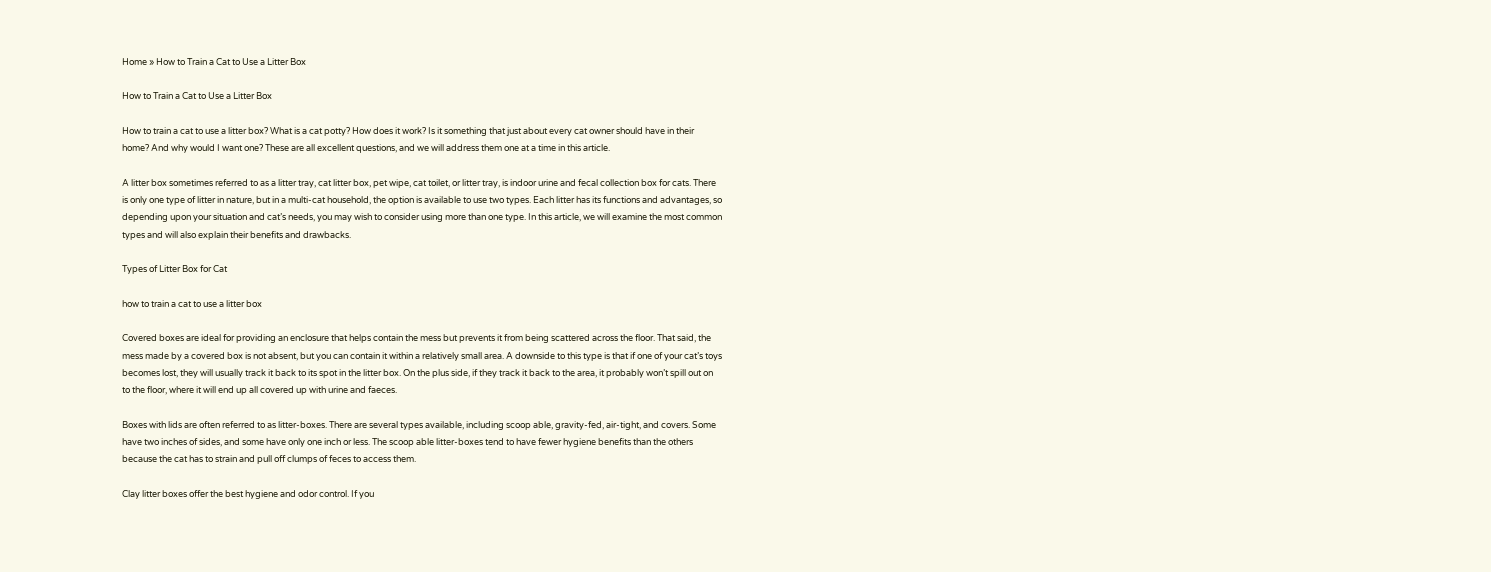Home » How to Train a Cat to Use a Litter Box

How to Train a Cat to Use a Litter Box

How to train a cat to use a litter box? What is a cat potty? How does it work? Is it something that just about every cat owner should have in their home? And why would I want one? These are all excellent questions, and we will address them one at a time in this article.

A litter box sometimes referred to as a litter tray, cat litter box, pet wipe, cat toilet, or litter tray, is indoor urine and fecal collection box for cats. There is only one type of litter in nature, but in a multi-cat household, the option is available to use two types. Each litter has its functions and advantages, so depending upon your situation and cat’s needs, you may wish to consider using more than one type. In this article, we will examine the most common types and will also explain their benefits and drawbacks.

Types of Litter Box for Cat

how to train a cat to use a litter box

Covered boxes are ideal for providing an enclosure that helps contain the mess but prevents it from being scattered across the floor. That said, the mess made by a covered box is not absent, but you can contain it within a relatively small area. A downside to this type is that if one of your cat’s toys becomes lost, they will usually track it back to its spot in the litter box. On the plus side, if they track it back to the area, it probably won’t spill out on to the floor, where it will end up all covered up with urine and faeces.

Boxes with lids are often referred to as litter-boxes. There are several types available, including scoop able, gravity-fed, air-tight, and covers. Some have two inches of sides, and some have only one inch or less. The scoop able litter-boxes tend to have fewer hygiene benefits than the others because the cat has to strain and pull off clumps of feces to access them.

Clay litter boxes offer the best hygiene and odor control. If you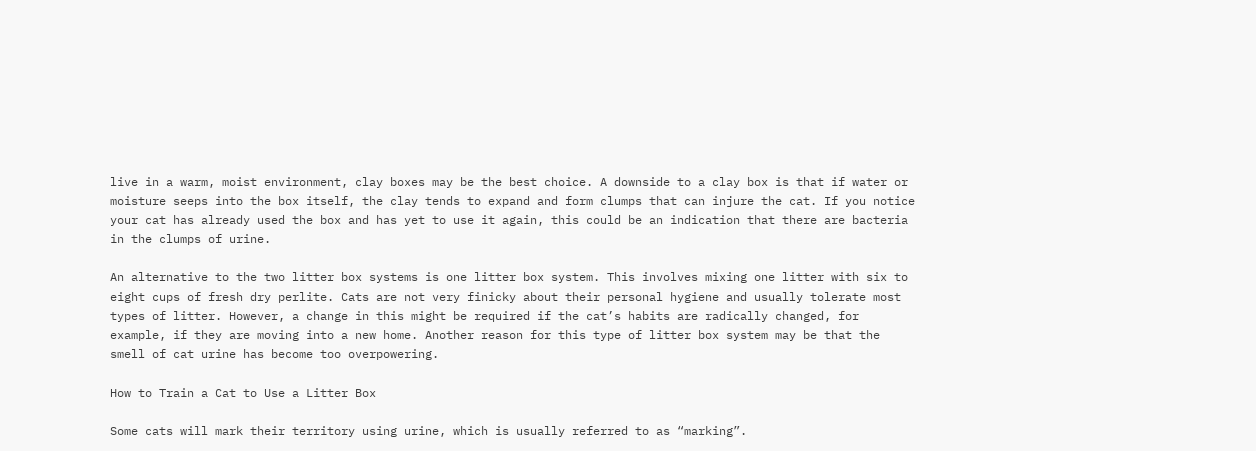live in a warm, moist environment, clay boxes may be the best choice. A downside to a clay box is that if water or moisture seeps into the box itself, the clay tends to expand and form clumps that can injure the cat. If you notice your cat has already used the box and has yet to use it again, this could be an indication that there are bacteria in the clumps of urine.

An alternative to the two litter box systems is one litter box system. This involves mixing one litter with six to eight cups of fresh dry perlite. Cats are not very finicky about their personal hygiene and usually tolerate most types of litter. However, a change in this might be required if the cat’s habits are radically changed, for example, if they are moving into a new home. Another reason for this type of litter box system may be that the smell of cat urine has become too overpowering.

How to Train a Cat to Use a Litter Box

Some cats will mark their territory using urine, which is usually referred to as “marking”.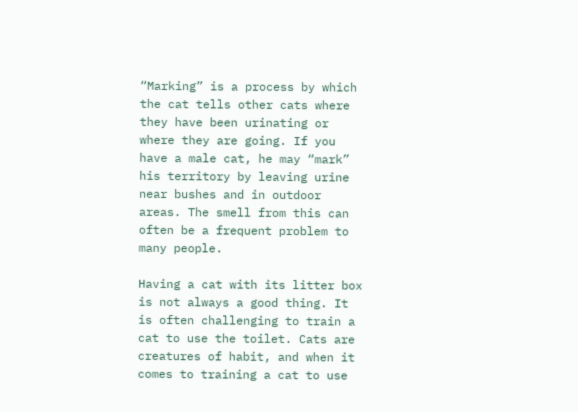“Marking” is a process by which the cat tells other cats where they have been urinating or where they are going. If you have a male cat, he may “mark” his territory by leaving urine near bushes and in outdoor areas. The smell from this can often be a frequent problem to many people.

Having a cat with its litter box is not always a good thing. It is often challenging to train a cat to use the toilet. Cats are creatures of habit, and when it comes to training a cat to use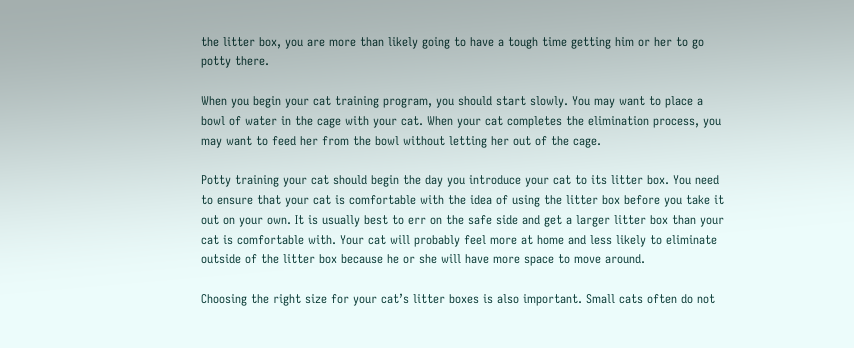the litter box, you are more than likely going to have a tough time getting him or her to go potty there.

When you begin your cat training program, you should start slowly. You may want to place a bowl of water in the cage with your cat. When your cat completes the elimination process, you may want to feed her from the bowl without letting her out of the cage.

Potty training your cat should begin the day you introduce your cat to its litter box. You need to ensure that your cat is comfortable with the idea of using the litter box before you take it out on your own. It is usually best to err on the safe side and get a larger litter box than your cat is comfortable with. Your cat will probably feel more at home and less likely to eliminate outside of the litter box because he or she will have more space to move around.

Choosing the right size for your cat’s litter boxes is also important. Small cats often do not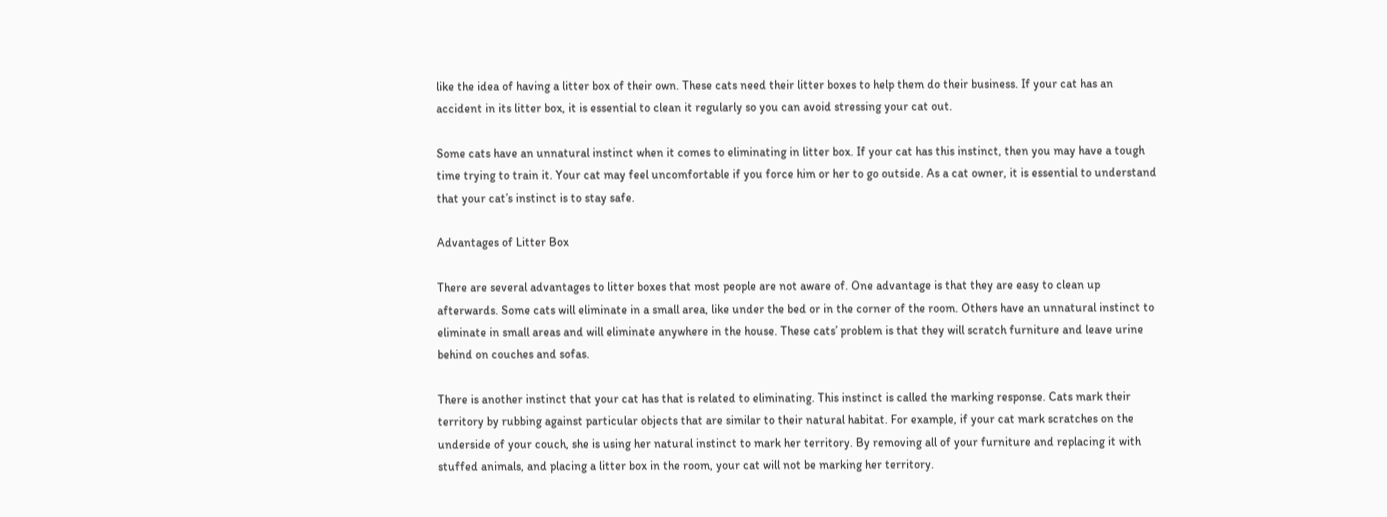like the idea of having a litter box of their own. These cats need their litter boxes to help them do their business. If your cat has an accident in its litter box, it is essential to clean it regularly so you can avoid stressing your cat out.

Some cats have an unnatural instinct when it comes to eliminating in litter box. If your cat has this instinct, then you may have a tough time trying to train it. Your cat may feel uncomfortable if you force him or her to go outside. As a cat owner, it is essential to understand that your cat’s instinct is to stay safe.

Advantages of Litter Box

There are several advantages to litter boxes that most people are not aware of. One advantage is that they are easy to clean up afterwards. Some cats will eliminate in a small area, like under the bed or in the corner of the room. Others have an unnatural instinct to eliminate in small areas and will eliminate anywhere in the house. These cats’ problem is that they will scratch furniture and leave urine behind on couches and sofas.

There is another instinct that your cat has that is related to eliminating. This instinct is called the marking response. Cats mark their territory by rubbing against particular objects that are similar to their natural habitat. For example, if your cat mark scratches on the underside of your couch, she is using her natural instinct to mark her territory. By removing all of your furniture and replacing it with stuffed animals, and placing a litter box in the room, your cat will not be marking her territory.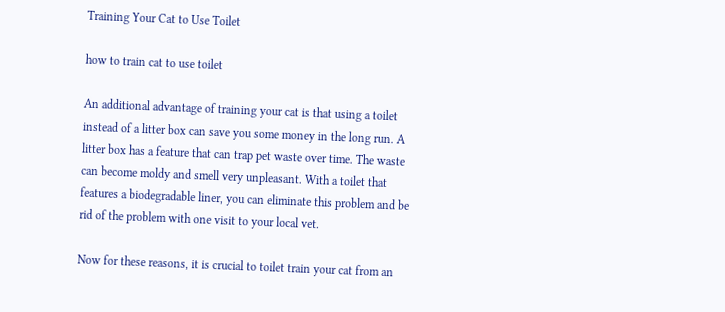Training Your Cat to Use Toilet

how to train cat to use toilet

An additional advantage of training your cat is that using a toilet instead of a litter box can save you some money in the long run. A litter box has a feature that can trap pet waste over time. The waste can become moldy and smell very unpleasant. With a toilet that features a biodegradable liner, you can eliminate this problem and be rid of the problem with one visit to your local vet.

Now for these reasons, it is crucial to toilet train your cat from an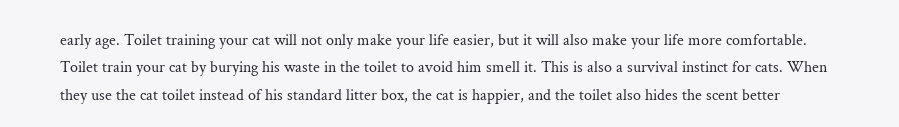early age. Toilet training your cat will not only make your life easier, but it will also make your life more comfortable. Toilet train your cat by burying his waste in the toilet to avoid him smell it. This is also a survival instinct for cats. When they use the cat toilet instead of his standard litter box, the cat is happier, and the toilet also hides the scent better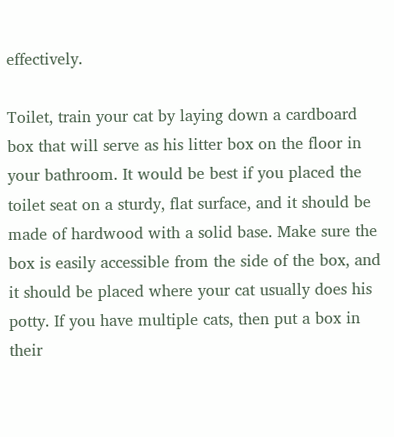effectively.

Toilet, train your cat by laying down a cardboard box that will serve as his litter box on the floor in your bathroom. It would be best if you placed the toilet seat on a sturdy, flat surface, and it should be made of hardwood with a solid base. Make sure the box is easily accessible from the side of the box, and it should be placed where your cat usually does his potty. If you have multiple cats, then put a box in their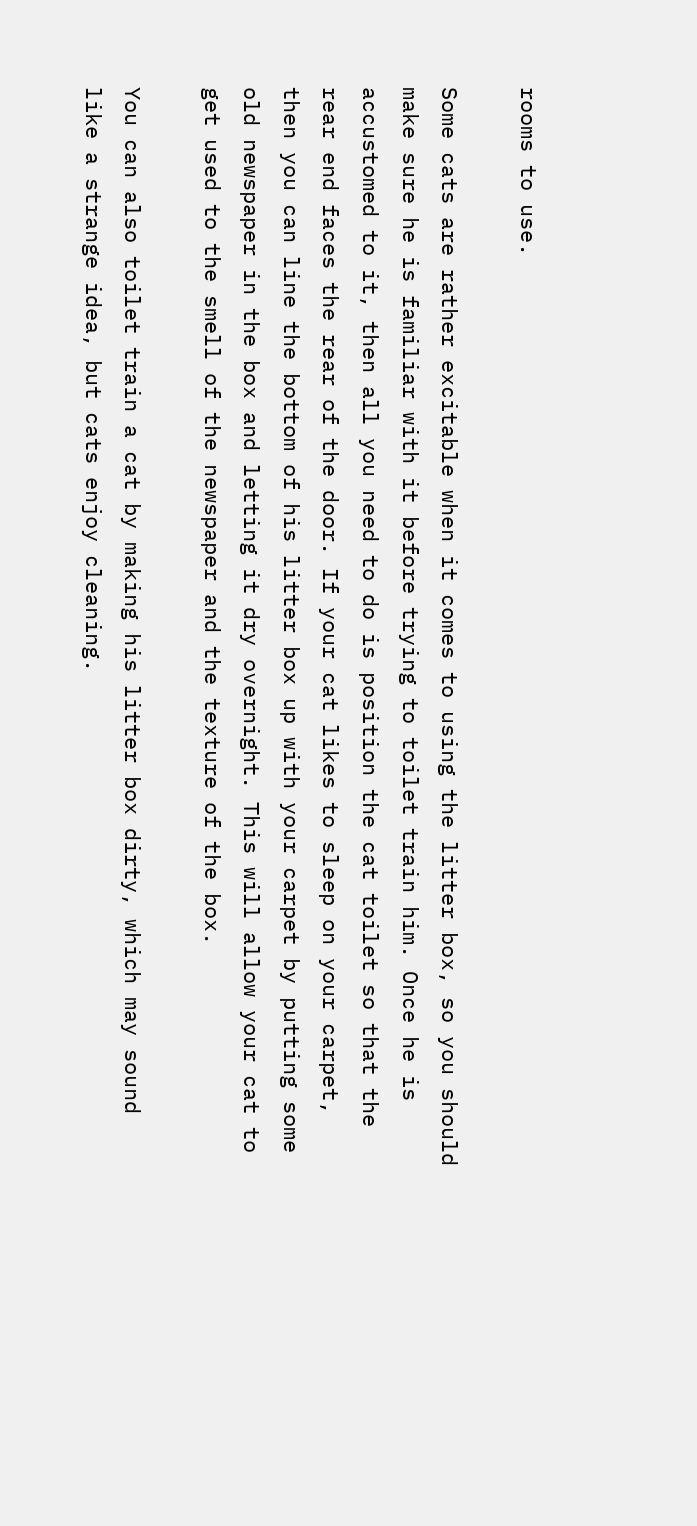rooms to use.

Some cats are rather excitable when it comes to using the litter box, so you should make sure he is familiar with it before trying to toilet train him. Once he is accustomed to it, then all you need to do is position the cat toilet so that the rear end faces the rear of the door. If your cat likes to sleep on your carpet, then you can line the bottom of his litter box up with your carpet by putting some old newspaper in the box and letting it dry overnight. This will allow your cat to get used to the smell of the newspaper and the texture of the box.

You can also toilet train a cat by making his litter box dirty, which may sound like a strange idea, but cats enjoy cleaning.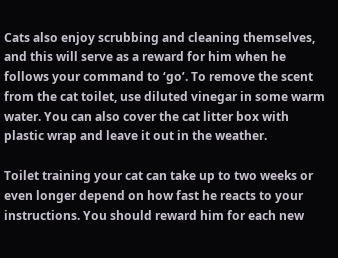Cats also enjoy scrubbing and cleaning themselves, and this will serve as a reward for him when he follows your command to ‘go’. To remove the scent from the cat toilet, use diluted vinegar in some warm water. You can also cover the cat litter box with plastic wrap and leave it out in the weather.

Toilet training your cat can take up to two weeks or even longer depend on how fast he reacts to your instructions. You should reward him for each new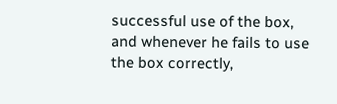successful use of the box, and whenever he fails to use the box correctly,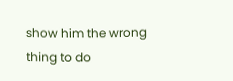show him the wrong thing to do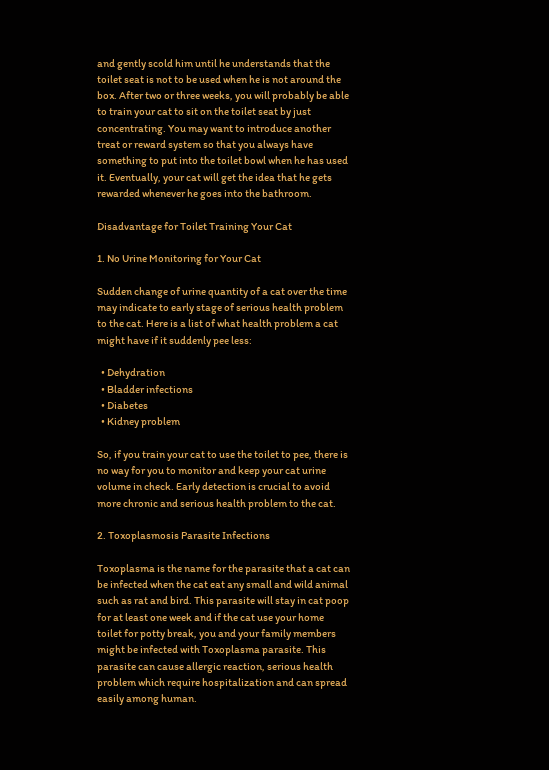and gently scold him until he understands that the toilet seat is not to be used when he is not around the box. After two or three weeks, you will probably be able to train your cat to sit on the toilet seat by just concentrating. You may want to introduce another treat or reward system so that you always have something to put into the toilet bowl when he has used it. Eventually, your cat will get the idea that he gets rewarded whenever he goes into the bathroom.

Disadvantage for Toilet Training Your Cat

1. No Urine Monitoring for Your Cat

Sudden change of urine quantity of a cat over the time may indicate to early stage of serious health problem to the cat. Here is a list of what health problem a cat might have if it suddenly pee less:

  • Dehydration
  • Bladder infections
  • Diabetes
  • Kidney problem

So, if you train your cat to use the toilet to pee, there is no way for you to monitor and keep your cat urine volume in check. Early detection is crucial to avoid more chronic and serious health problem to the cat.

2. Toxoplasmosis Parasite Infections

Toxoplasma is the name for the parasite that a cat can be infected when the cat eat any small and wild animal such as rat and bird. This parasite will stay in cat poop for at least one week and if the cat use your home toilet for potty break, you and your family members might be infected with Toxoplasma parasite. This parasite can cause allergic reaction, serious health problem which require hospitalization and can spread easily among human.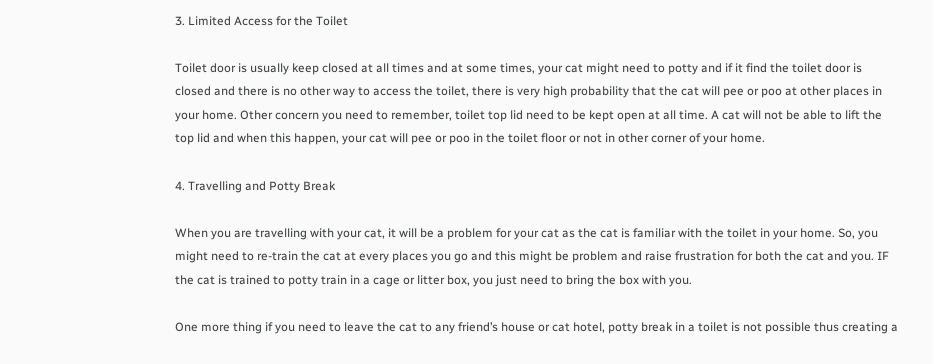3. Limited Access for the Toilet

Toilet door is usually keep closed at all times and at some times, your cat might need to potty and if it find the toilet door is closed and there is no other way to access the toilet, there is very high probability that the cat will pee or poo at other places in your home. Other concern you need to remember, toilet top lid need to be kept open at all time. A cat will not be able to lift the top lid and when this happen, your cat will pee or poo in the toilet floor or not in other corner of your home.

4. Travelling and Potty Break

When you are travelling with your cat, it will be a problem for your cat as the cat is familiar with the toilet in your home. So, you might need to re-train the cat at every places you go and this might be problem and raise frustration for both the cat and you. IF the cat is trained to potty train in a cage or litter box, you just need to bring the box with you.

One more thing if you need to leave the cat to any friend’s house or cat hotel, potty break in a toilet is not possible thus creating a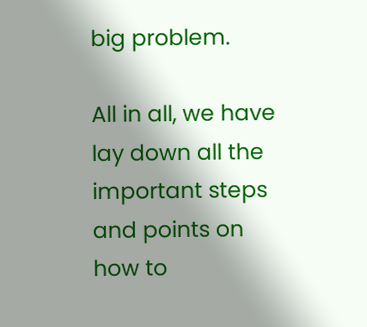big problem.

All in all, we have lay down all the important steps and points on how to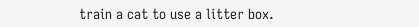train a cat to use a litter box.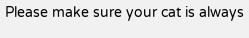Please make sure your cat is always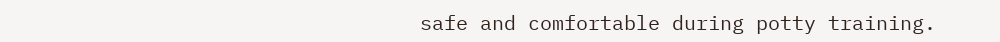safe and comfortable during potty training.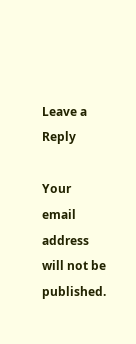Leave a Reply

Your email address will not be published.